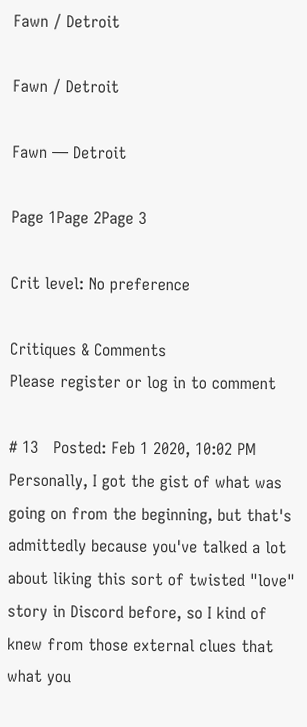Fawn / Detroit

Fawn / Detroit

Fawn — Detroit

Page 1Page 2Page 3

Crit level: No preference

Critiques & Comments
Please register or log in to comment

# 13   Posted: Feb 1 2020, 10:02 PM
Personally, I got the gist of what was going on from the beginning, but that's admittedly because you've talked a lot about liking this sort of twisted "love" story in Discord before, so I kind of knew from those external clues that what you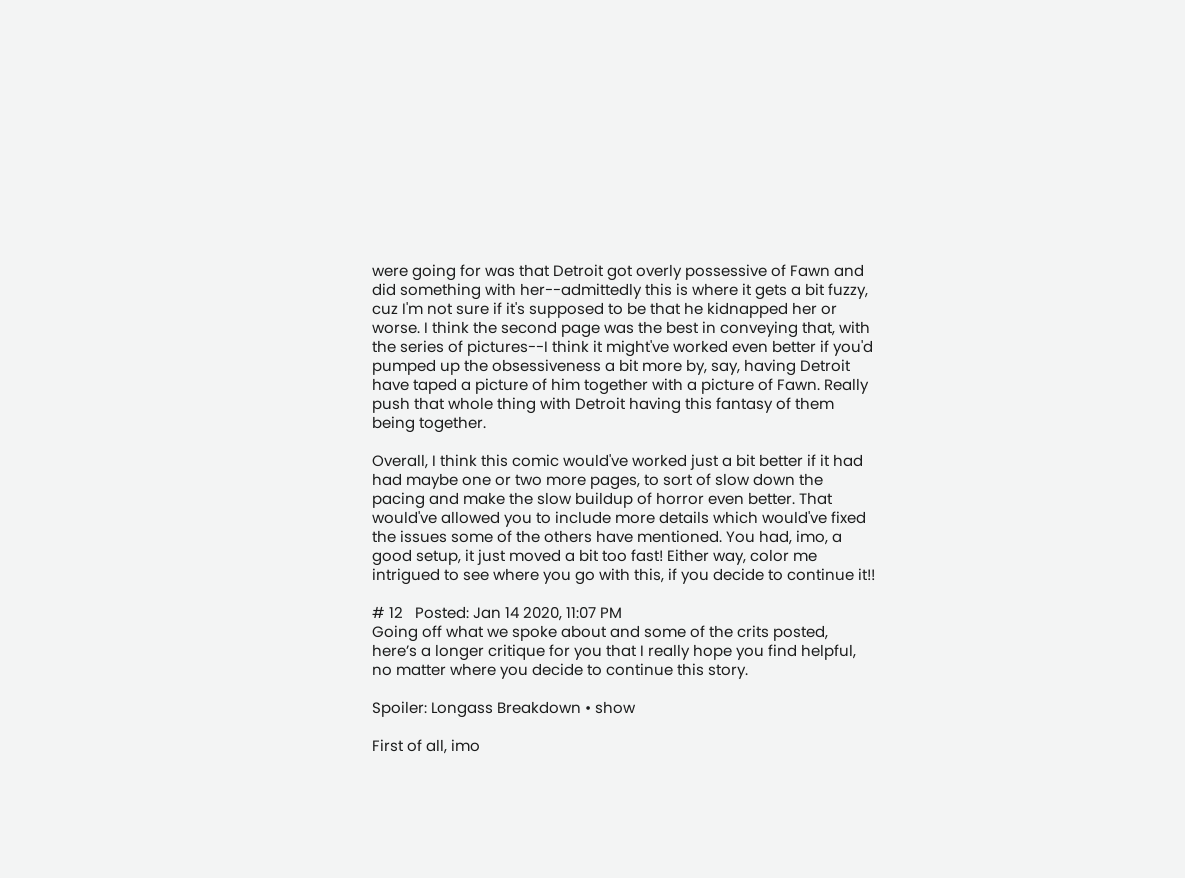were going for was that Detroit got overly possessive of Fawn and did something with her--admittedly this is where it gets a bit fuzzy, cuz I'm not sure if it's supposed to be that he kidnapped her or worse. I think the second page was the best in conveying that, with the series of pictures--I think it might've worked even better if you'd pumped up the obsessiveness a bit more by, say, having Detroit have taped a picture of him together with a picture of Fawn. Really push that whole thing with Detroit having this fantasy of them being together.

Overall, I think this comic would've worked just a bit better if it had had maybe one or two more pages, to sort of slow down the pacing and make the slow buildup of horror even better. That would've allowed you to include more details which would've fixed the issues some of the others have mentioned. You had, imo, a good setup, it just moved a bit too fast! Either way, color me intrigued to see where you go with this, if you decide to continue it!!

# 12   Posted: Jan 14 2020, 11:07 PM
Going off what we spoke about and some of the crits posted, here’s a longer critique for you that I really hope you find helpful, no matter where you decide to continue this story.

Spoiler: Longass Breakdown • show

First of all, imo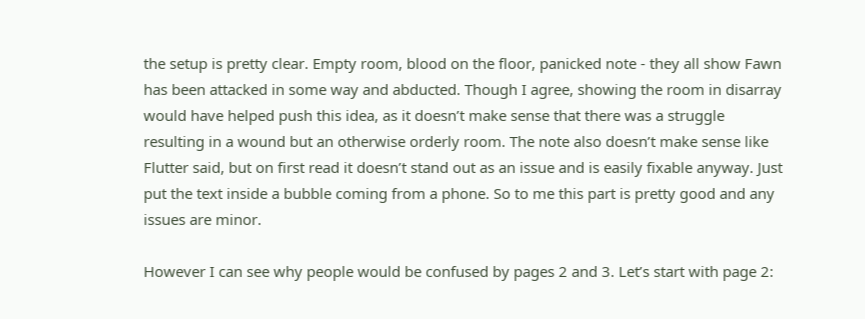the setup is pretty clear. Empty room, blood on the floor, panicked note - they all show Fawn has been attacked in some way and abducted. Though I agree, showing the room in disarray would have helped push this idea, as it doesn’t make sense that there was a struggle resulting in a wound but an otherwise orderly room. The note also doesn’t make sense like Flutter said, but on first read it doesn’t stand out as an issue and is easily fixable anyway. Just put the text inside a bubble coming from a phone. So to me this part is pretty good and any issues are minor.

However I can see why people would be confused by pages 2 and 3. Let’s start with page 2: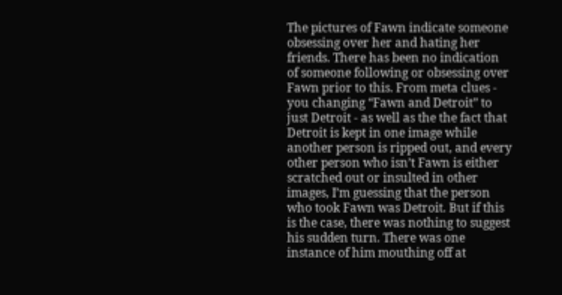The pictures of Fawn indicate someone obsessing over her and hating her friends. There has been no indication of someone following or obsessing over Fawn prior to this. From meta clues - you changing “Fawn and Detroit” to just Detroit - as well as the the fact that Detroit is kept in one image while another person is ripped out, and every other person who isn’t Fawn is either scratched out or insulted in other images, I’m guessing that the person who took Fawn was Detroit. But if this is the case, there was nothing to suggest his sudden turn. There was one instance of him mouthing off at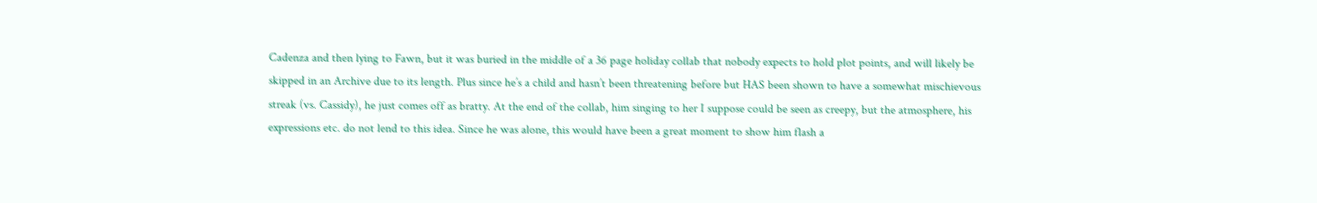Cadenza and then lying to Fawn, but it was buried in the middle of a 36 page holiday collab that nobody expects to hold plot points, and will likely be skipped in an Archive due to its length. Plus since he’s a child and hasn’t been threatening before but HAS been shown to have a somewhat mischievous streak (vs. Cassidy), he just comes off as bratty. At the end of the collab, him singing to her I suppose could be seen as creepy, but the atmosphere, his expressions etc. do not lend to this idea. Since he was alone, this would have been a great moment to show him flash a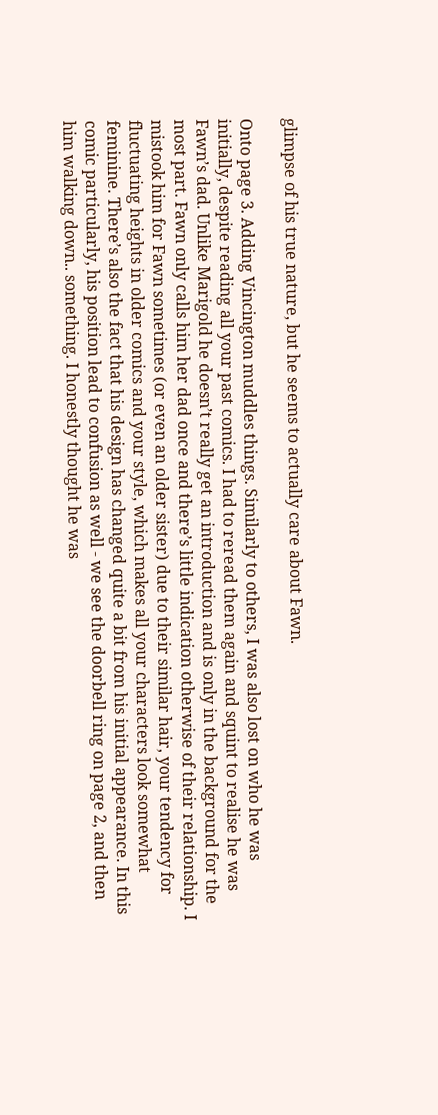glimpse of his true nature, but he seems to actually care about Fawn.

Onto page 3. Adding Vincington muddles things. Similarly to others, I was also lost on who he was initially, despite reading all your past comics. I had to reread them again and squint to realise he was Fawn’s dad. Unlike Marigold he doesn’t really get an introduction and is only in the background for the most part. Fawn only calls him her dad once and there’s little indication otherwise of their relationship. I mistook him for Fawn sometimes (or even an older sister) due to their similar hair, your tendency for fluctuating heights in older comics and your style, which makes all your characters look somewhat feminine. There’s also the fact that his design has changed quite a bit from his initial appearance. In this comic particularly, his position lead to confusion as well - we see the doorbell ring on page 2, and then him walking down.. something. I honestly thought he was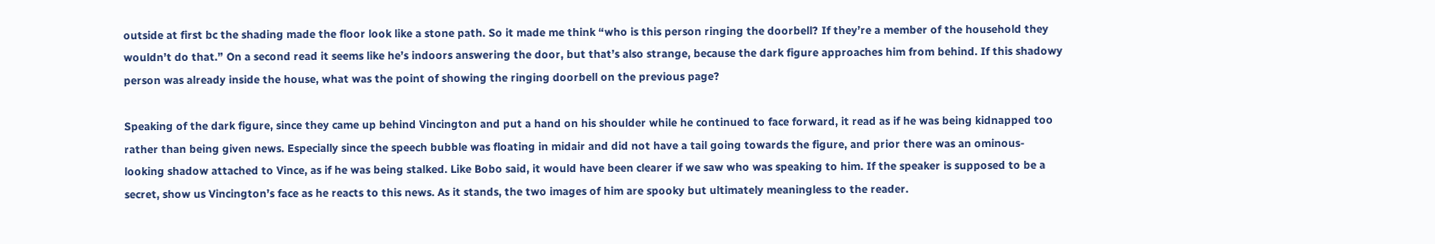outside at first bc the shading made the floor look like a stone path. So it made me think “who is this person ringing the doorbell? If they’re a member of the household they wouldn’t do that.” On a second read it seems like he’s indoors answering the door, but that’s also strange, because the dark figure approaches him from behind. If this shadowy person was already inside the house, what was the point of showing the ringing doorbell on the previous page?

Speaking of the dark figure, since they came up behind Vincington and put a hand on his shoulder while he continued to face forward, it read as if he was being kidnapped too rather than being given news. Especially since the speech bubble was floating in midair and did not have a tail going towards the figure, and prior there was an ominous-looking shadow attached to Vince, as if he was being stalked. Like Bobo said, it would have been clearer if we saw who was speaking to him. If the speaker is supposed to be a secret, show us Vincington’s face as he reacts to this news. As it stands, the two images of him are spooky but ultimately meaningless to the reader.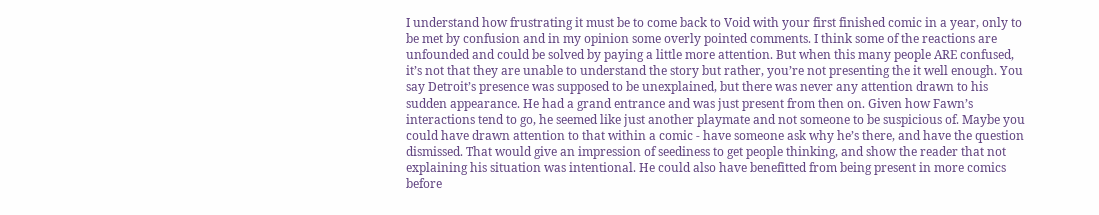I understand how frustrating it must be to come back to Void with your first finished comic in a year, only to be met by confusion and in my opinion some overly pointed comments. I think some of the reactions are unfounded and could be solved by paying a little more attention. But when this many people ARE confused, it’s not that they are unable to understand the story but rather, you’re not presenting the it well enough. You say Detroit’s presence was supposed to be unexplained, but there was never any attention drawn to his sudden appearance. He had a grand entrance and was just present from then on. Given how Fawn’s interactions tend to go, he seemed like just another playmate and not someone to be suspicious of. Maybe you could have drawn attention to that within a comic - have someone ask why he’s there, and have the question dismissed. That would give an impression of seediness to get people thinking, and show the reader that not explaining his situation was intentional. He could also have benefitted from being present in more comics before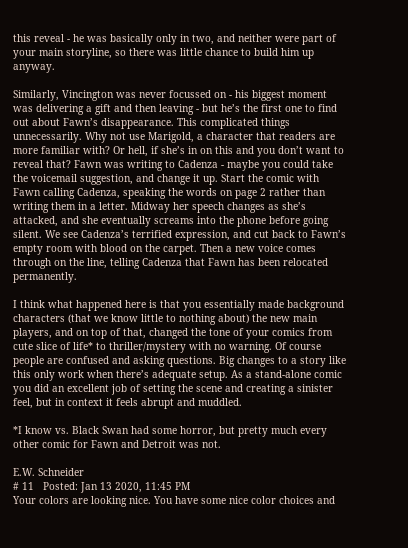this reveal - he was basically only in two, and neither were part of your main storyline, so there was little chance to build him up anyway.

Similarly, Vincington was never focussed on - his biggest moment was delivering a gift and then leaving - but he’s the first one to find out about Fawn’s disappearance. This complicated things unnecessarily. Why not use Marigold, a character that readers are more familiar with? Or hell, if she’s in on this and you don’t want to reveal that? Fawn was writing to Cadenza - maybe you could take the voicemail suggestion, and change it up. Start the comic with Fawn calling Cadenza, speaking the words on page 2 rather than writing them in a letter. Midway her speech changes as she’s attacked, and she eventually screams into the phone before going silent. We see Cadenza’s terrified expression, and cut back to Fawn’s empty room with blood on the carpet. Then a new voice comes through on the line, telling Cadenza that Fawn has been relocated permanently.

I think what happened here is that you essentially made background characters (that we know little to nothing about) the new main players, and on top of that, changed the tone of your comics from cute slice of life* to thriller/mystery with no warning. Of course people are confused and asking questions. Big changes to a story like this only work when there’s adequate setup. As a stand-alone comic you did an excellent job of setting the scene and creating a sinister feel, but in context it feels abrupt and muddled.

*I know vs. Black Swan had some horror, but pretty much every other comic for Fawn and Detroit was not.

E.W. Schneider
# 11   Posted: Jan 13 2020, 11:45 PM
Your colors are looking nice. You have some nice color choices and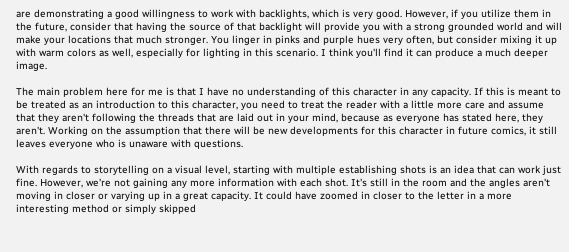are demonstrating a good willingness to work with backlights, which is very good. However, if you utilize them in the future, consider that having the source of that backlight will provide you with a strong grounded world and will make your locations that much stronger. You linger in pinks and purple hues very often, but consider mixing it up with warm colors as well, especially for lighting in this scenario. I think you'll find it can produce a much deeper image.

The main problem here for me is that I have no understanding of this character in any capacity. If this is meant to be treated as an introduction to this character, you need to treat the reader with a little more care and assume that they aren't following the threads that are laid out in your mind, because as everyone has stated here, they aren't. Working on the assumption that there will be new developments for this character in future comics, it still leaves everyone who is unaware with questions.

With regards to storytelling on a visual level, starting with multiple establishing shots is an idea that can work just fine. However, we're not gaining any more information with each shot. It's still in the room and the angles aren't moving in closer or varying up in a great capacity. It could have zoomed in closer to the letter in a more interesting method or simply skipped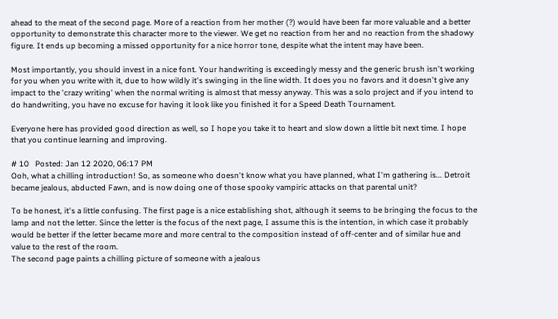ahead to the meat of the second page. More of a reaction from her mother (?) would have been far more valuable and a better opportunity to demonstrate this character more to the viewer. We get no reaction from her and no reaction from the shadowy figure. It ends up becoming a missed opportunity for a nice horror tone, despite what the intent may have been.

Most importantly, you should invest in a nice font. Your handwriting is exceedingly messy and the generic brush isn't working for you when you write with it, due to how wildly it's swinging in the line width. It does you no favors and it doesn't give any impact to the 'crazy writing' when the normal writing is almost that messy anyway. This was a solo project and if you intend to do handwriting, you have no excuse for having it look like you finished it for a Speed Death Tournament.

Everyone here has provided good direction as well, so I hope you take it to heart and slow down a little bit next time. I hope that you continue learning and improving.

# 10   Posted: Jan 12 2020, 06:17 PM
Ooh, what a chilling introduction! So, as someone who doesn't know what you have planned, what I'm gathering is... Detroit became jealous, abducted Fawn, and is now doing one of those spooky vampiric attacks on that parental unit?

To be honest, it's a little confusing. The first page is a nice establishing shot, although it seems to be bringing the focus to the lamp and not the letter. Since the letter is the focus of the next page, I assume this is the intention, in which case it probably would be better if the letter became more and more central to the composition instead of off-center and of similar hue and value to the rest of the room.
The second page paints a chilling picture of someone with a jealous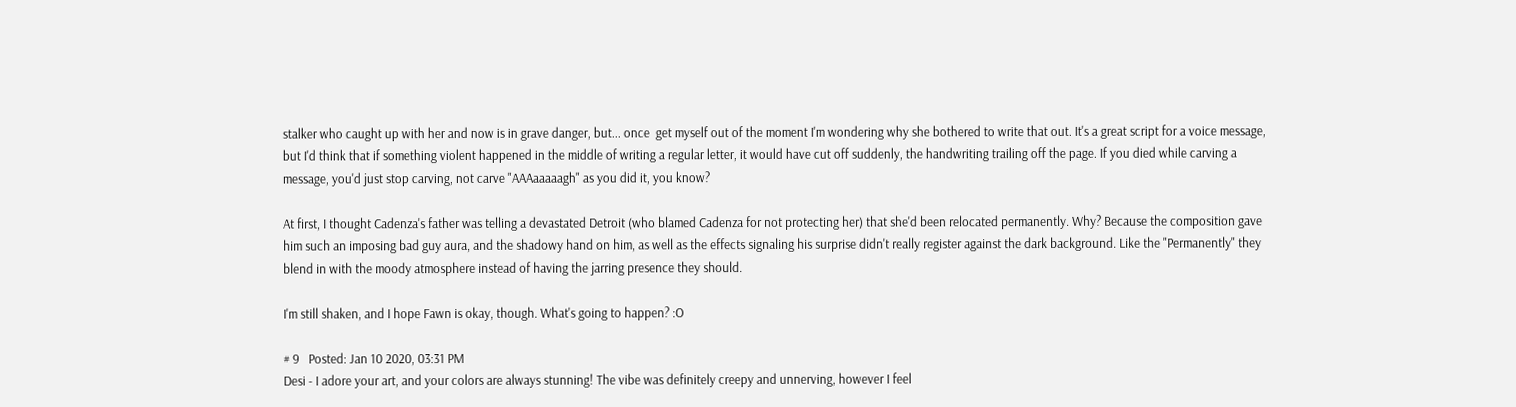stalker who caught up with her and now is in grave danger, but... once  get myself out of the moment I'm wondering why she bothered to write that out. It's a great script for a voice message, but I'd think that if something violent happened in the middle of writing a regular letter, it would have cut off suddenly, the handwriting trailing off the page. If you died while carving a message, you'd just stop carving, not carve "AAAaaaaagh" as you did it, you know?

At first, I thought Cadenza's father was telling a devastated Detroit (who blamed Cadenza for not protecting her) that she'd been relocated permanently. Why? Because the composition gave him such an imposing bad guy aura, and the shadowy hand on him, as well as the effects signaling his surprise didn't really register against the dark background. Like the "Permanently" they blend in with the moody atmosphere instead of having the jarring presence they should.

I'm still shaken, and I hope Fawn is okay, though. What's going to happen? :O

# 9   Posted: Jan 10 2020, 03:31 PM
Desi - I adore your art, and your colors are always stunning! The vibe was definitely creepy and unnerving, however I feel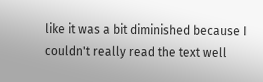like it was a bit diminished because I couldn't really read the text well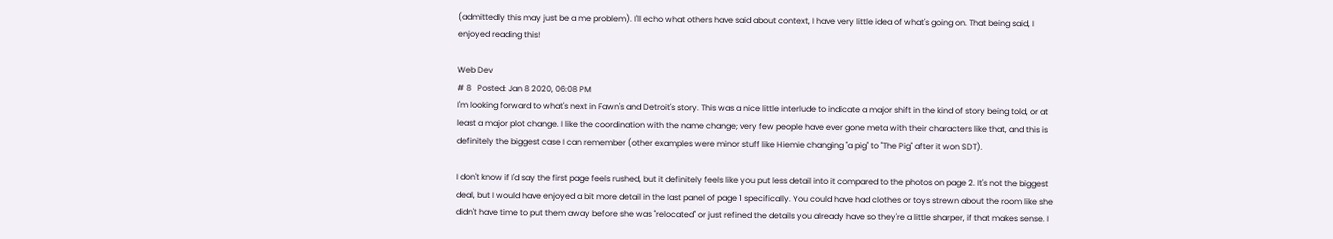(admittedly this may just be a me problem). I'll echo what others have said about context, I have very little idea of what's going on. That being said, I enjoyed reading this!

Web Dev
# 8   Posted: Jan 8 2020, 06:08 PM
I'm looking forward to what's next in Fawn's and Detroit's story. This was a nice little interlude to indicate a major shift in the kind of story being told, or at least a major plot change. I like the coordination with the name change; very few people have ever gone meta with their characters like that, and this is definitely the biggest case I can remember (other examples were minor stuff like Hiemie changing "a pig" to "The Pig" after it won SDT).

I don't know if I'd say the first page feels rushed, but it definitely feels like you put less detail into it compared to the photos on page 2. It's not the biggest deal, but I would have enjoyed a bit more detail in the last panel of page 1 specifically. You could have had clothes or toys strewn about the room like she didn't have time to put them away before she was "relocated" or just refined the details you already have so they're a little sharper, if that makes sense. I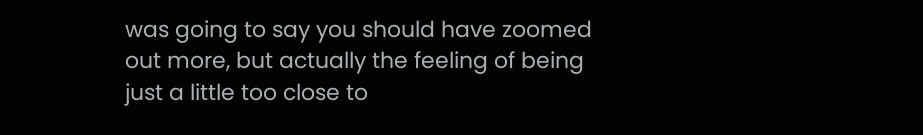was going to say you should have zoomed out more, but actually the feeling of being just a little too close to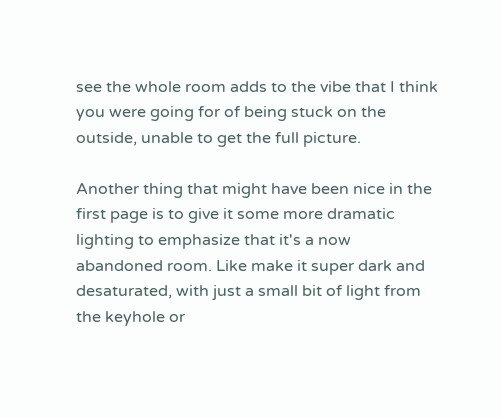see the whole room adds to the vibe that I think you were going for of being stuck on the outside, unable to get the full picture.

Another thing that might have been nice in the first page is to give it some more dramatic lighting to emphasize that it's a now abandoned room. Like make it super dark and desaturated, with just a small bit of light from the keyhole or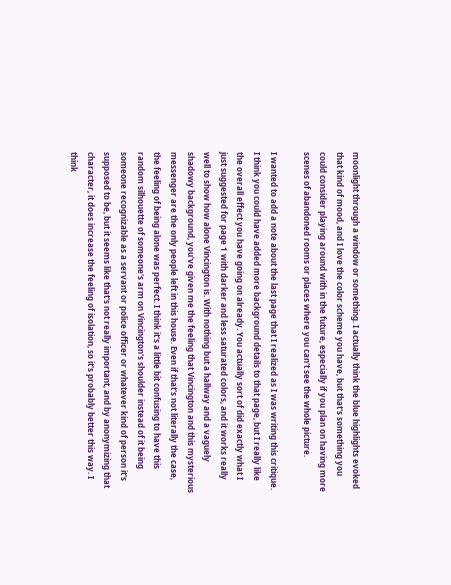moonlight through a window or something. I actually think the blue highlights evoked that kind of mood, and I love the color scheme you have, but that's something you could consider playing around with in the future, especially if you plan on having more scenes of abandoned rooms or places where you can't see the whole picture.

I wanted to add a note about the last page that I realized as I was writing this critique. I think you could have added more background details to that page, but I really like the overall effect you have going on already. You actually sort of did exactly what I just suggested for page 1 with darker and less saturated colors, and it works really well to show how alone Vincington is. With nothing but a hallway and a vaguely shadowy background, you've given me the feeling that Vincington and this mysterious messenger are the only people left in this house. Even if that's not literally the case, the feeling of being alone was perfect. I think it's a little bit confusing to have this random silhouette of someone's arm on Vincington's shoulder instead of it being someone recognizable as a servant or police officer or whatever kind of person it's supposed to be, but it seems like that's not really important, and by anonymizing that character, it does increase the feeling of isolation, so it's probably better this way. I think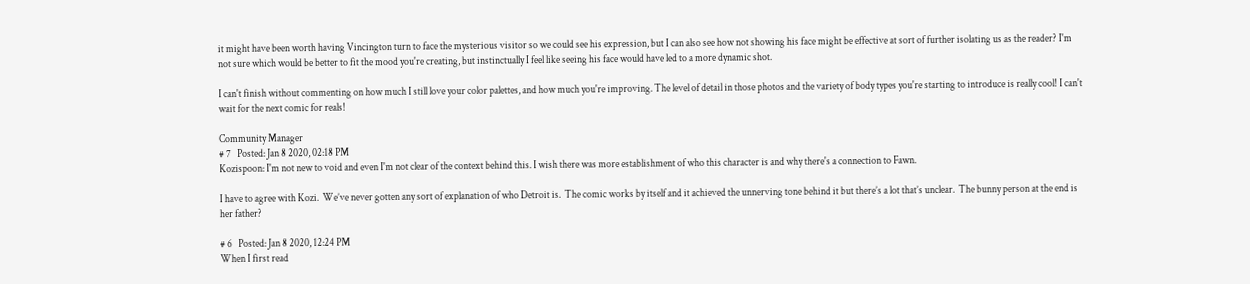it might have been worth having Vincington turn to face the mysterious visitor so we could see his expression, but I can also see how not showing his face might be effective at sort of further isolating us as the reader? I'm not sure which would be better to fit the mood you're creating, but instinctually I feel like seeing his face would have led to a more dynamic shot.

I can't finish without commenting on how much I still love your color palettes, and how much you're improving. The level of detail in those photos and the variety of body types you're starting to introduce is really cool! I can't wait for the next comic for reals!

Community Manager
# 7   Posted: Jan 8 2020, 02:18 PM
Kozispoon: I'm not new to void and even I'm not clear of the context behind this. I wish there was more establishment of who this character is and why there's a connection to Fawn.

I have to agree with Kozi.  We’ve never gotten any sort of explanation of who Detroit is.  The comic works by itself and it achieved the unnerving tone behind it but there’s a lot that’s unclear.  The bunny person at the end is her father?

# 6   Posted: Jan 8 2020, 12:24 PM
When I first read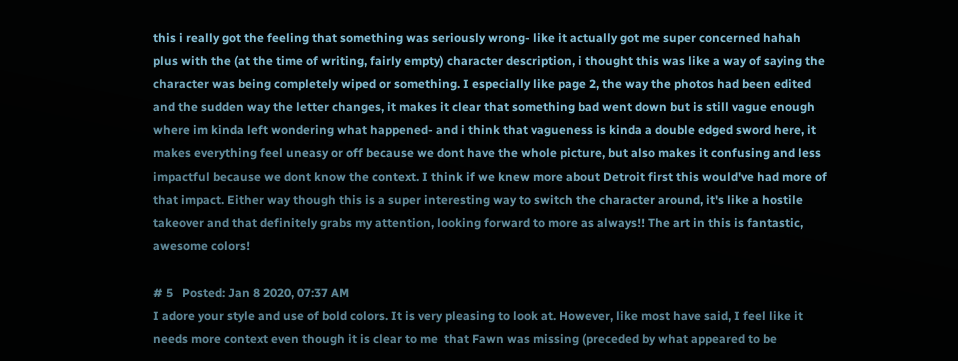this i really got the feeling that something was seriously wrong- like it actually got me super concerned hahah plus with the (at the time of writing, fairly empty) character description, i thought this was like a way of saying the character was being completely wiped or something. I especially like page 2, the way the photos had been edited and the sudden way the letter changes, it makes it clear that something bad went down but is still vague enough where im kinda left wondering what happened- and i think that vagueness is kinda a double edged sword here, it makes everything feel uneasy or off because we dont have the whole picture, but also makes it confusing and less impactful because we dont know the context. I think if we knew more about Detroit first this would've had more of that impact. Either way though this is a super interesting way to switch the character around, it's like a hostile takeover and that definitely grabs my attention, looking forward to more as always!! The art in this is fantastic, awesome colors!

# 5   Posted: Jan 8 2020, 07:37 AM
I adore your style and use of bold colors. It is very pleasing to look at. However, like most have said, I feel like it needs more context even though it is clear to me  that Fawn was missing (preceded by what appeared to be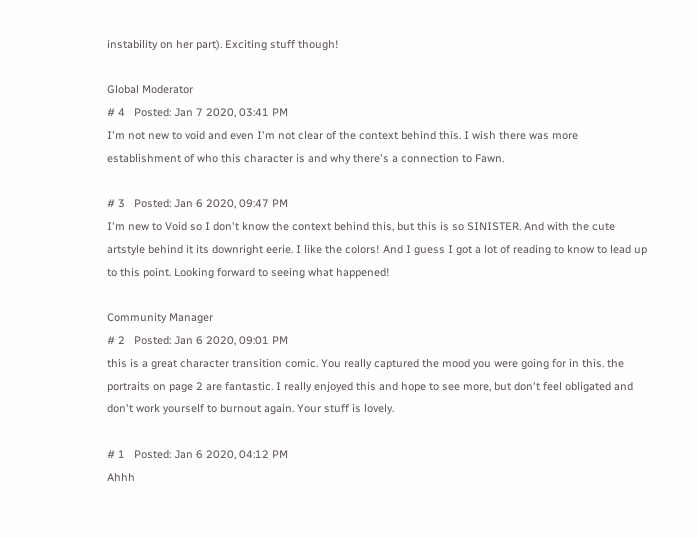instability on her part). Exciting stuff though!

Global Moderator
# 4   Posted: Jan 7 2020, 03:41 PM
I'm not new to void and even I'm not clear of the context behind this. I wish there was more establishment of who this character is and why there's a connection to Fawn.

# 3   Posted: Jan 6 2020, 09:47 PM
I'm new to Void so I don't know the context behind this, but this is so SINISTER. And with the cute artstyle behind it its downright eerie. I like the colors! And I guess I got a lot of reading to know to lead up to this point. Looking forward to seeing what happened!

Community Manager
# 2   Posted: Jan 6 2020, 09:01 PM
this is a great character transition comic. You really captured the mood you were going for in this. the portraits on page 2 are fantastic. I really enjoyed this and hope to see more, but don't feel obligated and don't work yourself to burnout again. Your stuff is lovely.

# 1   Posted: Jan 6 2020, 04:12 PM
Ahhh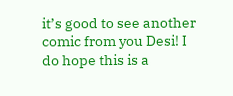it’s good to see another comic from you Desi! I do hope this is a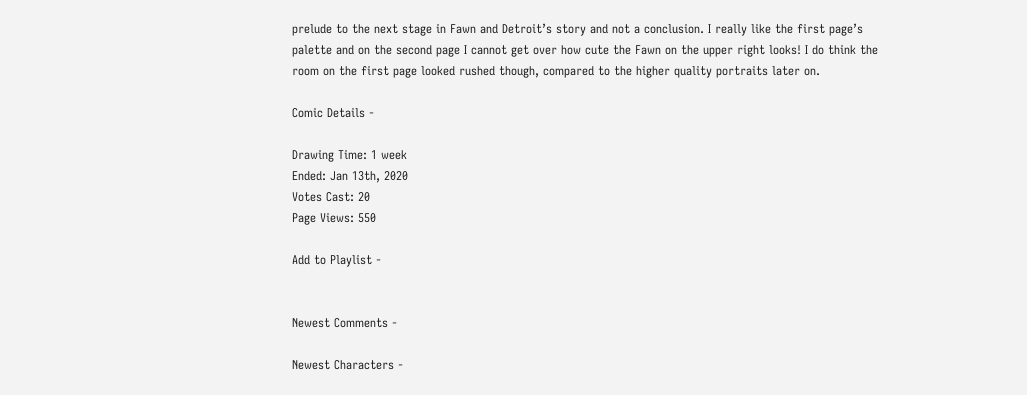prelude to the next stage in Fawn and Detroit’s story and not a conclusion. I really like the first page’s palette and on the second page I cannot get over how cute the Fawn on the upper right looks! I do think the room on the first page looked rushed though, compared to the higher quality portraits later on.

Comic Details -

Drawing Time: 1 week
Ended: Jan 13th, 2020
Votes Cast: 20
Page Views: 550

Add to Playlist -


Newest Comments -

Newest Characters -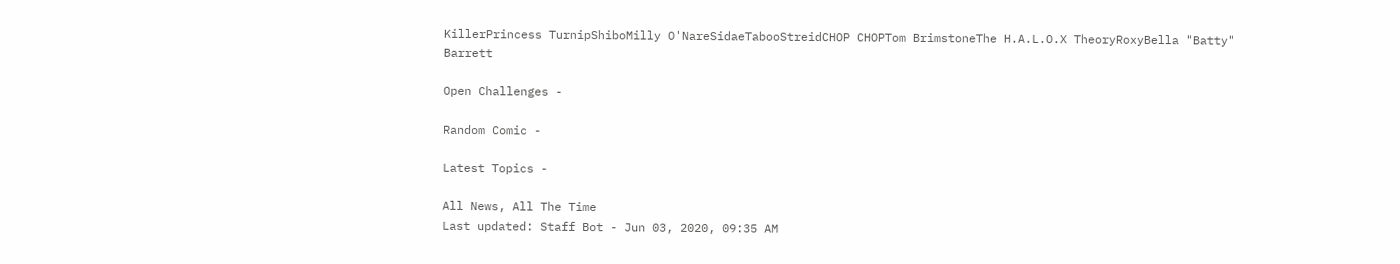KillerPrincess TurnipShiboMilly O'NareSidaeTabooStreidCHOP CHOPTom BrimstoneThe H.A.L.O.X TheoryRoxyBella "Batty" Barrett

Open Challenges -

Random Comic -

Latest Topics -

All News, All The Time
Last updated: Staff Bot - Jun 03, 2020, 09:35 AM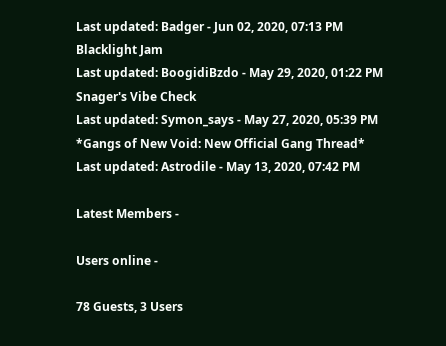Last updated: Badger - Jun 02, 2020, 07:13 PM
Blacklight Jam
Last updated: BoogidiBzdo - May 29, 2020, 01:22 PM
Snager's Vibe Check
Last updated: Symon_says - May 27, 2020, 05:39 PM
*Gangs of New Void: New Official Gang Thread*
Last updated: Astrodile - May 13, 2020, 07:42 PM

Latest Members -

Users online -

78 Guests, 3 Users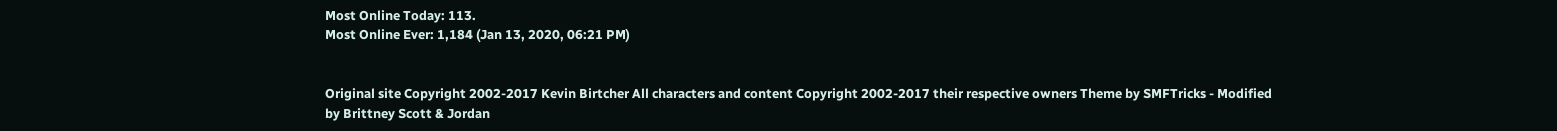Most Online Today: 113.
Most Online Ever: 1,184 (Jan 13, 2020, 06:21 PM)


Original site Copyright 2002-2017 Kevin Birtcher All characters and content Copyright 2002-2017 their respective owners Theme by SMFTricks - Modified by Brittney Scott & Jordan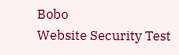Bobo
Website Security Test